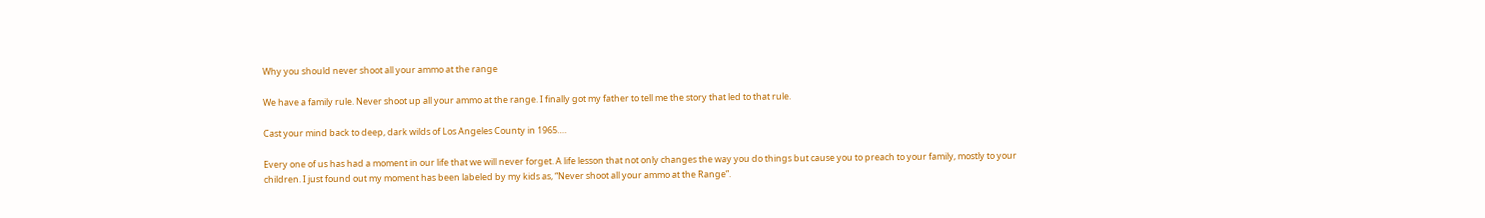Why you should never shoot all your ammo at the range

We have a family rule. Never shoot up all your ammo at the range. I finally got my father to tell me the story that led to that rule.

Cast your mind back to deep, dark wilds of Los Angeles County in 1965….

Every one of us has had a moment in our life that we will never forget. A life lesson that not only changes the way you do things but cause you to preach to your family, mostly to your children. I just found out my moment has been labeled by my kids as, “Never shoot all your ammo at the Range”.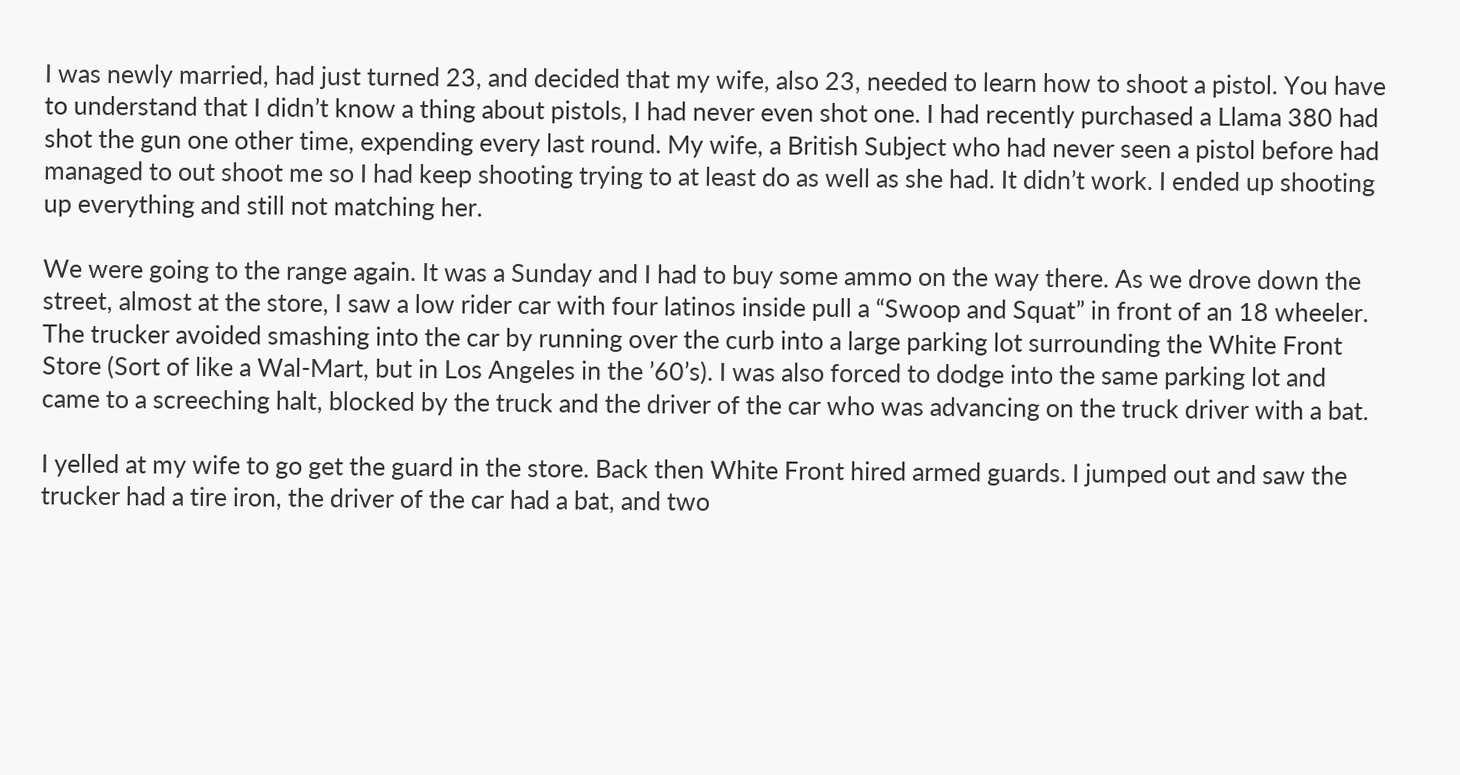I was newly married, had just turned 23, and decided that my wife, also 23, needed to learn how to shoot a pistol. You have to understand that I didn’t know a thing about pistols, I had never even shot one. I had recently purchased a Llama 380 had shot the gun one other time, expending every last round. My wife, a British Subject who had never seen a pistol before had managed to out shoot me so I had keep shooting trying to at least do as well as she had. It didn’t work. I ended up shooting up everything and still not matching her.

We were going to the range again. It was a Sunday and I had to buy some ammo on the way there. As we drove down the street, almost at the store, I saw a low rider car with four latinos inside pull a “Swoop and Squat” in front of an 18 wheeler. The trucker avoided smashing into the car by running over the curb into a large parking lot surrounding the White Front Store (Sort of like a Wal-Mart, but in Los Angeles in the ’60’s). I was also forced to dodge into the same parking lot and came to a screeching halt, blocked by the truck and the driver of the car who was advancing on the truck driver with a bat.

I yelled at my wife to go get the guard in the store. Back then White Front hired armed guards. I jumped out and saw the trucker had a tire iron, the driver of the car had a bat, and two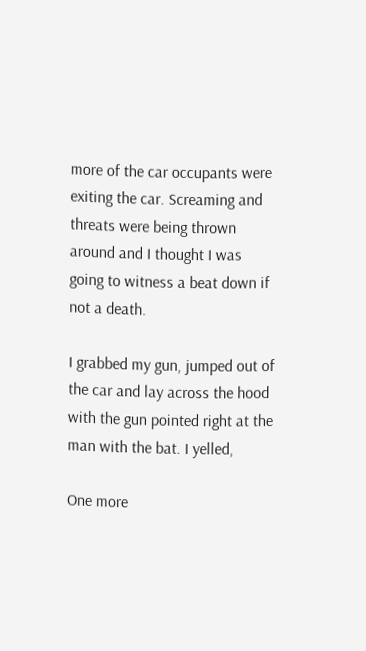more of the car occupants were exiting the car. Screaming and threats were being thrown around and I thought I was going to witness a beat down if not a death.

I grabbed my gun, jumped out of the car and lay across the hood with the gun pointed right at the man with the bat. I yelled,

One more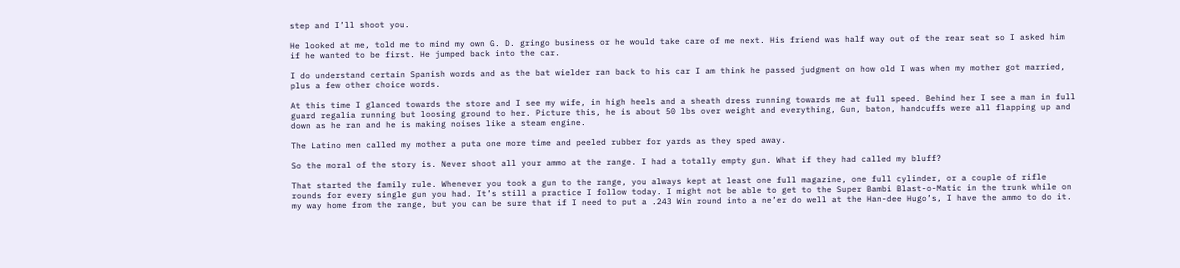step and I’ll shoot you.

He looked at me, told me to mind my own G. D. gringo business or he would take care of me next. His friend was half way out of the rear seat so I asked him if he wanted to be first. He jumped back into the car.

I do understand certain Spanish words and as the bat wielder ran back to his car I am think he passed judgment on how old I was when my mother got married, plus a few other choice words.

At this time I glanced towards the store and I see my wife, in high heels and a sheath dress running towards me at full speed. Behind her I see a man in full guard regalia running but loosing ground to her. Picture this, he is about 50 lbs over weight and everything, Gun, baton, handcuffs were all flapping up and down as he ran and he is making noises like a steam engine.

The Latino men called my mother a puta one more time and peeled rubber for yards as they sped away.

So the moral of the story is. Never shoot all your ammo at the range. I had a totally empty gun. What if they had called my bluff?

That started the family rule. Whenever you took a gun to the range, you always kept at least one full magazine, one full cylinder, or a couple of rifle rounds for every single gun you had. It’s still a practice I follow today. I might not be able to get to the Super Bambi Blast-o-Matic in the trunk while on my way home from the range, but you can be sure that if I need to put a .243 Win round into a ne’er do well at the Han-dee Hugo’s, I have the ammo to do it.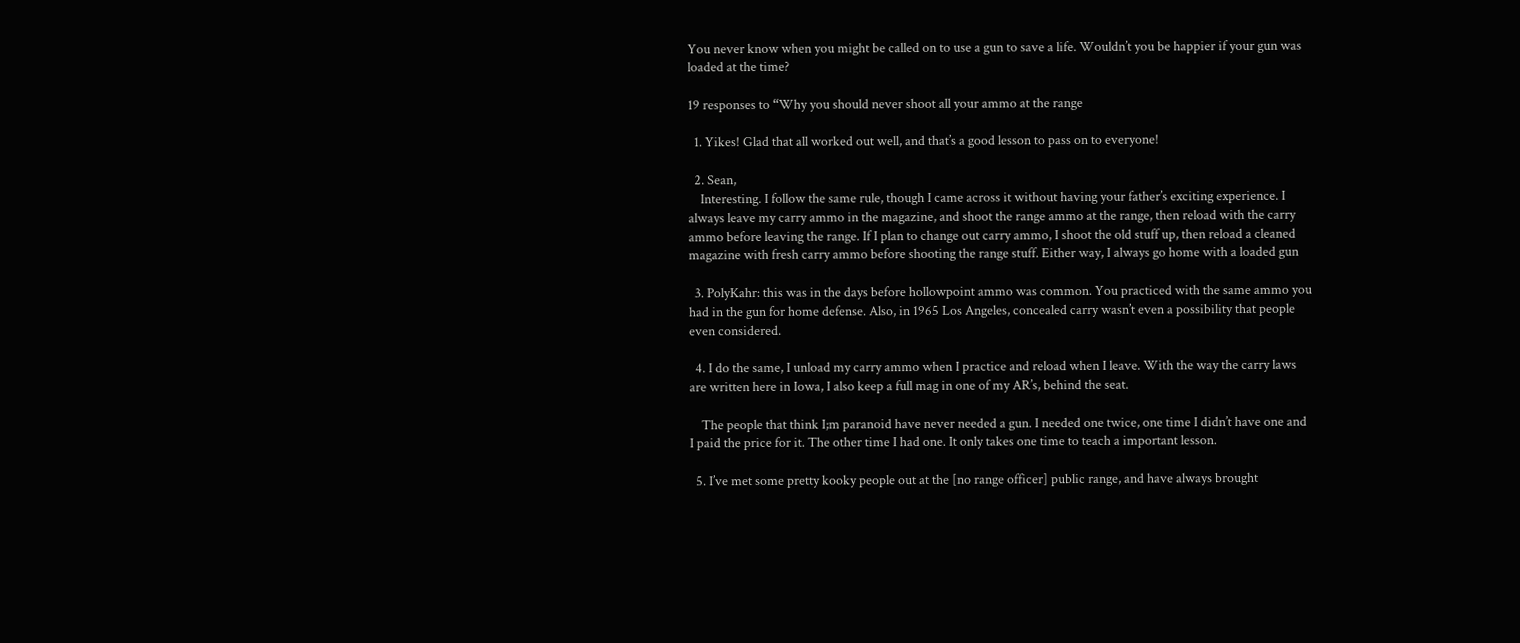You never know when you might be called on to use a gun to save a life. Wouldn’t you be happier if your gun was loaded at the time?

19 responses to “Why you should never shoot all your ammo at the range

  1. Yikes! Glad that all worked out well, and that’s a good lesson to pass on to everyone!

  2. Sean,
    Interesting. I follow the same rule, though I came across it without having your father’s exciting experience. I always leave my carry ammo in the magazine, and shoot the range ammo at the range, then reload with the carry ammo before leaving the range. If I plan to change out carry ammo, I shoot the old stuff up, then reload a cleaned magazine with fresh carry ammo before shooting the range stuff. Either way, I always go home with a loaded gun

  3. PolyKahr: this was in the days before hollowpoint ammo was common. You practiced with the same ammo you had in the gun for home defense. Also, in 1965 Los Angeles, concealed carry wasn’t even a possibility that people even considered.

  4. I do the same, I unload my carry ammo when I practice and reload when I leave. With the way the carry laws are written here in Iowa, I also keep a full mag in one of my AR’s, behind the seat.

    The people that think I;m paranoid have never needed a gun. I needed one twice, one time I didn’t have one and I paid the price for it. The other time I had one. It only takes one time to teach a important lesson.

  5. I’ve met some pretty kooky people out at the [no range officer] public range, and have always brought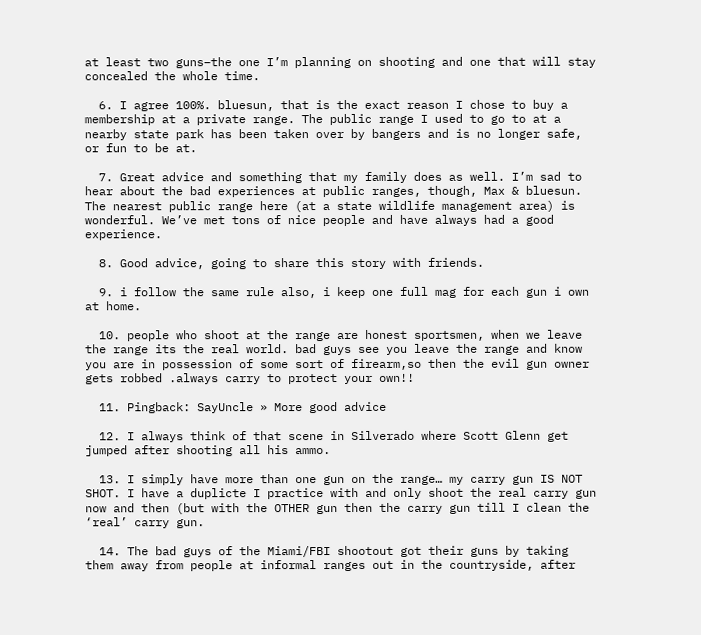at least two guns–the one I’m planning on shooting and one that will stay concealed the whole time.

  6. I agree 100%. bluesun, that is the exact reason I chose to buy a membership at a private range. The public range I used to go to at a nearby state park has been taken over by bangers and is no longer safe, or fun to be at.

  7. Great advice and something that my family does as well. I’m sad to hear about the bad experiences at public ranges, though, Max & bluesun. The nearest public range here (at a state wildlife management area) is wonderful. We’ve met tons of nice people and have always had a good experience.

  8. Good advice, going to share this story with friends.

  9. i follow the same rule also, i keep one full mag for each gun i own at home.

  10. people who shoot at the range are honest sportsmen, when we leave the range its the real world. bad guys see you leave the range and know you are in possession of some sort of firearm,so then the evil gun owner gets robbed .always carry to protect your own!!

  11. Pingback: SayUncle » More good advice

  12. I always think of that scene in Silverado where Scott Glenn get jumped after shooting all his ammo.

  13. I simply have more than one gun on the range… my carry gun IS NOT SHOT. I have a duplicte I practice with and only shoot the real carry gun now and then (but with the OTHER gun then the carry gun till I clean the ‘real’ carry gun.

  14. The bad guys of the Miami/FBI shootout got their guns by taking them away from people at informal ranges out in the countryside, after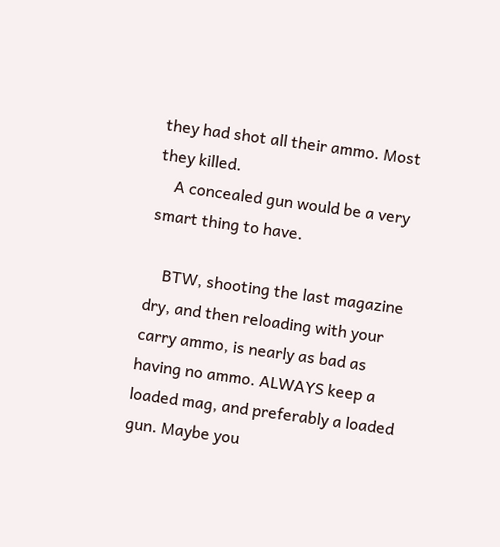they had shot all their ammo. Most they killed.
    A concealed gun would be a very smart thing to have.

    BTW, shooting the last magazine dry, and then reloading with your carry ammo, is nearly as bad as having no ammo. ALWAYS keep a loaded mag, and preferably a loaded gun. Maybe you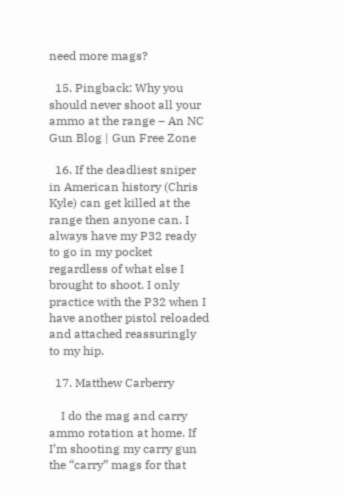need more mags?

  15. Pingback: Why you should never shoot all your ammo at the range – An NC Gun Blog | Gun Free Zone

  16. If the deadliest sniper in American history (Chris Kyle) can get killed at the range then anyone can. I always have my P32 ready to go in my pocket regardless of what else I brought to shoot. I only practice with the P32 when I have another pistol reloaded and attached reassuringly to my hip.

  17. Matthew Carberry

    I do the mag and carry ammo rotation at home. If I’m shooting my carry gun the “carry” mags for that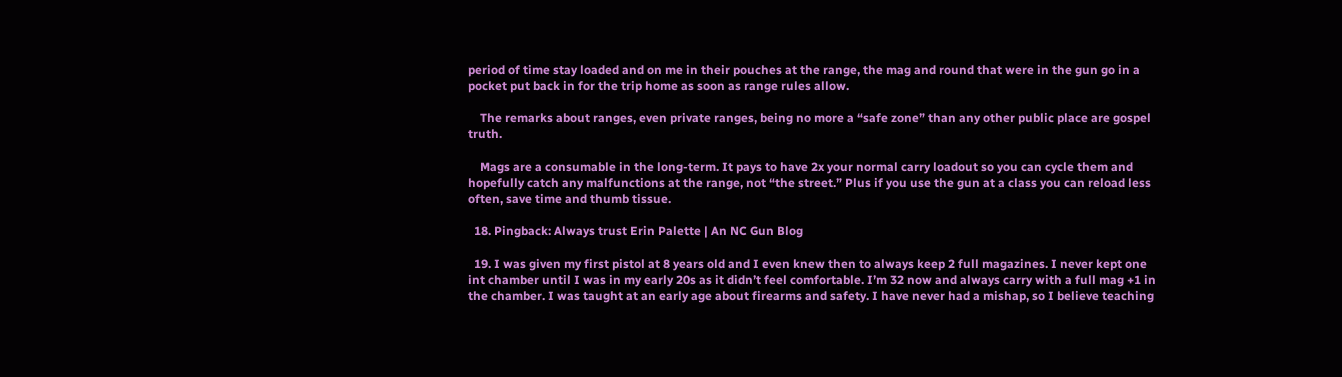period of time stay loaded and on me in their pouches at the range, the mag and round that were in the gun go in a pocket put back in for the trip home as soon as range rules allow.

    The remarks about ranges, even private ranges, being no more a “safe zone” than any other public place are gospel truth.

    Mags are a consumable in the long-term. It pays to have 2x your normal carry loadout so you can cycle them and hopefully catch any malfunctions at the range, not “the street.” Plus if you use the gun at a class you can reload less often, save time and thumb tissue.

  18. Pingback: Always trust Erin Palette | An NC Gun Blog

  19. I was given my first pistol at 8 years old and I even knew then to always keep 2 full magazines. I never kept one int chamber until I was in my early 20s as it didn’t feel comfortable. I’m 32 now and always carry with a full mag +1 in the chamber. I was taught at an early age about firearms and safety. I have never had a mishap, so I believe teaching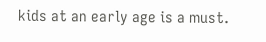kids at an early age is a must.